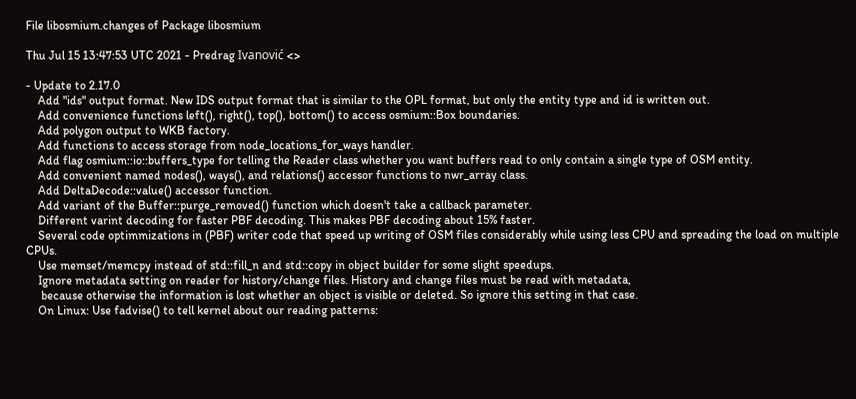File libosmium.changes of Package libosmium

Thu Jul 15 13:47:53 UTC 2021 - Predrag Ivanović <>

- Update to 2.17.0
    Add "ids" output format. New IDS output format that is similar to the OPL format, but only the entity type and id is written out.
    Add convenience functions left(), right(), top(), bottom() to access osmium::Box boundaries.
    Add polygon output to WKB factory.
    Add functions to access storage from node_locations_for_ways handler.
    Add flag osmium::io::buffers_type for telling the Reader class whether you want buffers read to only contain a single type of OSM entity.
    Add convenient named nodes(), ways(), and relations() accessor functions to nwr_array class.
    Add DeltaDecode::value() accessor function.
    Add variant of the Buffer::purge_removed() function which doesn't take a callback parameter.
    Different varint decoding for faster PBF decoding. This makes PBF decoding about 15% faster.
    Several code optimmizations in (PBF) writer code that speed up writing of OSM files considerably while using less CPU and spreading the load on multiple CPUs.
    Use memset/memcpy instead of std::fill_n and std::copy in object builder for some slight speedups.
    Ignore metadata setting on reader for history/change files. History and change files must be read with metadata,
     because otherwise the information is lost whether an object is visible or deleted. So ignore this setting in that case.
    On Linux: Use fadvise() to tell kernel about our reading patterns: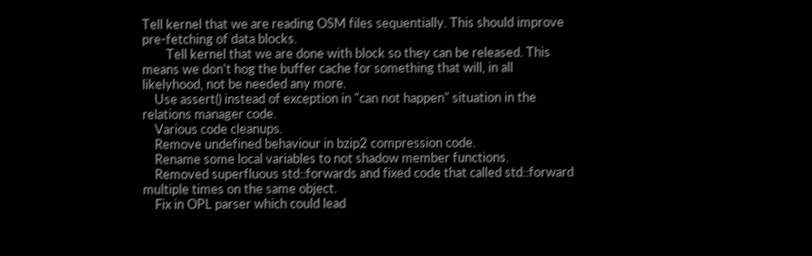Tell kernel that we are reading OSM files sequentially. This should improve pre-fetching of data blocks.
        Tell kernel that we are done with block so they can be released. This means we don't hog the buffer cache for something that will, in all likelyhood, not be needed any more.
    Use assert() instead of exception in "can not happen" situation in the relations manager code.
    Various code cleanups.
    Remove undefined behaviour in bzip2 compression code.
    Rename some local variables to not shadow member functions.
    Removed superfluous std::forwards and fixed code that called std::forward multiple times on the same object.
    Fix in OPL parser which could lead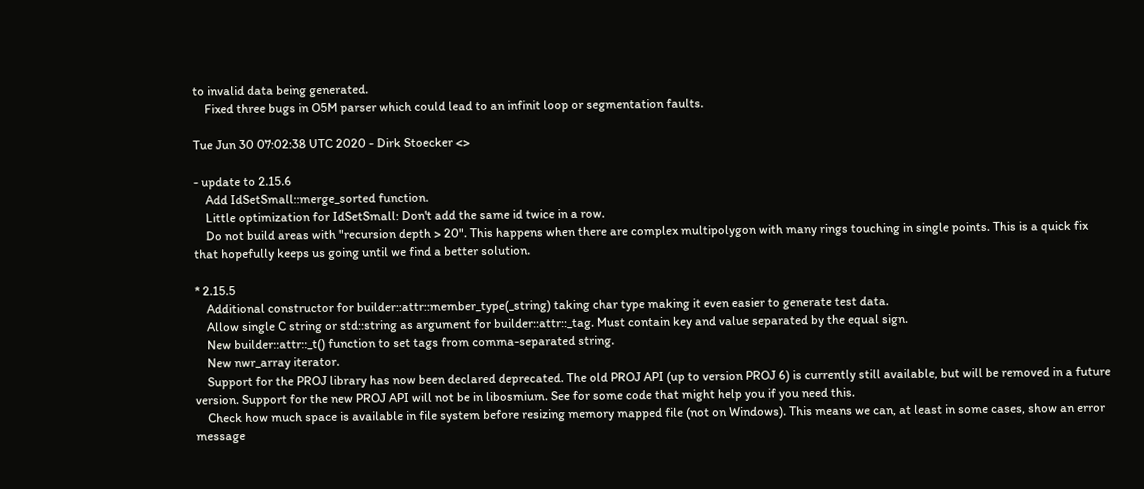to invalid data being generated.
    Fixed three bugs in O5M parser which could lead to an infinit loop or segmentation faults.

Tue Jun 30 07:02:38 UTC 2020 - Dirk Stoecker <>

- update to 2.15.6
    Add IdSetSmall::merge_sorted function.
    Little optimization for IdSetSmall: Don't add the same id twice in a row.
    Do not build areas with "recursion depth > 20". This happens when there are complex multipolygon with many rings touching in single points. This is a quick fix that hopefully keeps us going until we find a better solution.

* 2.15.5
    Additional constructor for builder::attr::member_type(_string) taking char type making it even easier to generate test data.
    Allow single C string or std::string as argument for builder::attr::_tag. Must contain key and value separated by the equal sign.
    New builder::attr::_t() function to set tags from comma-separated string.
    New nwr_array iterator.
    Support for the PROJ library has now been declared deprecated. The old PROJ API (up to version PROJ 6) is currently still available, but will be removed in a future version. Support for the new PROJ API will not be in libosmium. See for some code that might help you if you need this.
    Check how much space is available in file system before resizing memory mapped file (not on Windows). This means we can, at least in some cases, show an error message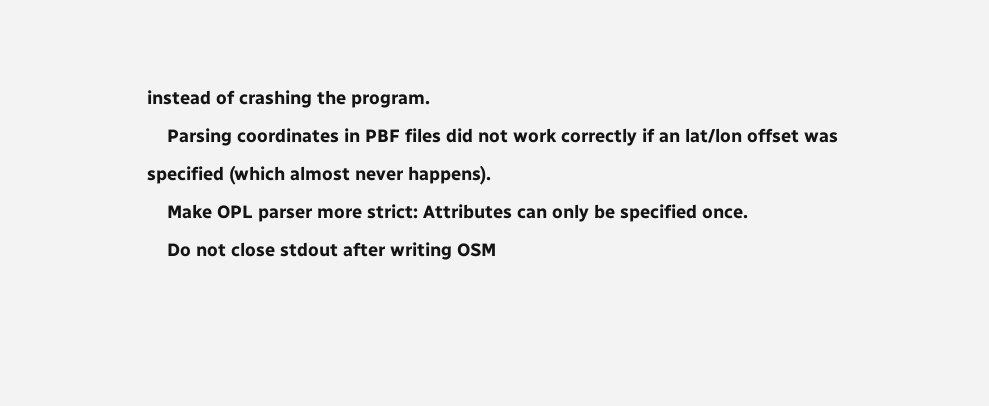instead of crashing the program.
    Parsing coordinates in PBF files did not work correctly if an lat/lon offset was specified (which almost never happens).
    Make OPL parser more strict: Attributes can only be specified once.
    Do not close stdout after writing OSM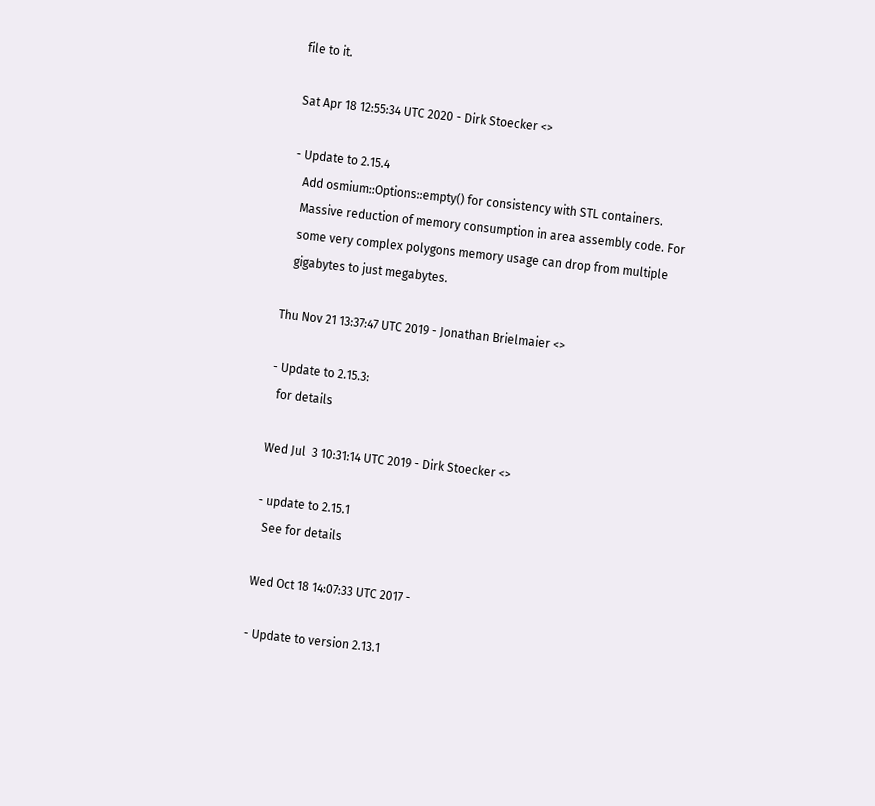file to it.

Sat Apr 18 12:55:34 UTC 2020 - Dirk Stoecker <>

- Update to 2.15.4
   Add osmium::Options::empty() for consistency with STL containers.
   Massive reduction of memory consumption in area assembly code. For
   some very complex polygons memory usage can drop from multiple
   gigabytes to just megabytes.

Thu Nov 21 13:37:47 UTC 2019 - Jonathan Brielmaier <>

- Update to 2.15.3:
  for details

Wed Jul  3 10:31:14 UTC 2019 - Dirk Stoecker <>

- update to 2.15.1
  See for details

Wed Oct 18 14:07:33 UTC 2017 -

- Update to version 2.13.1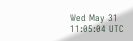Wed May 31 11:05:04 UTC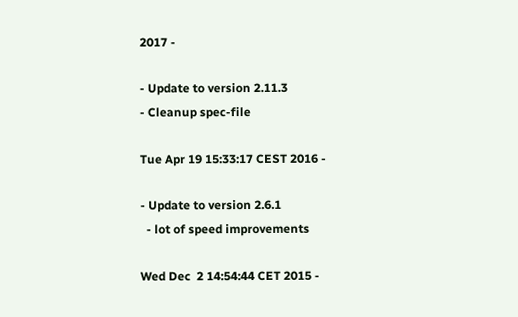2017 -

- Update to version 2.11.3
- Cleanup spec-file

Tue Apr 19 15:33:17 CEST 2016 -

- Update to version 2.6.1
  - lot of speed improvements

Wed Dec  2 14:54:44 CET 2015 -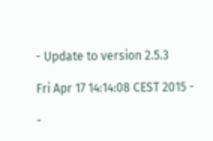- Update to version 2.5.3

Fri Apr 17 14:14:08 CEST 2015 -

-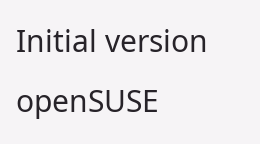Initial version
openSUSE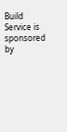Build Service is sponsored by